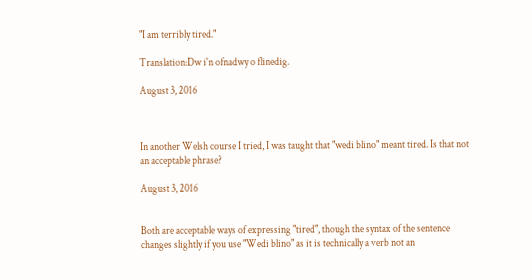"I am terribly tired."

Translation:Dw i'n ofnadwy o flinedig.

August 3, 2016



In another Welsh course I tried, I was taught that "wedi blino" meant tired. Is that not an acceptable phrase?

August 3, 2016


Both are acceptable ways of expressing "tired", though the syntax of the sentence changes slightly if you use "Wedi blino" as it is technically a verb not an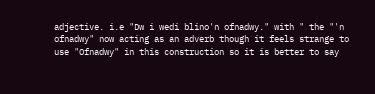adjective. i.e "Dw i wedi blino'n ofnadwy." with " the "'n ofnadwy" now acting as an adverb though it feels strange to use "Ofnadwy" in this construction so it is better to say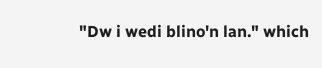"Dw i wedi blino'n lan." which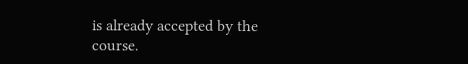is already accepted by the course.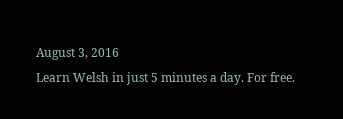August 3, 2016
Learn Welsh in just 5 minutes a day. For free.